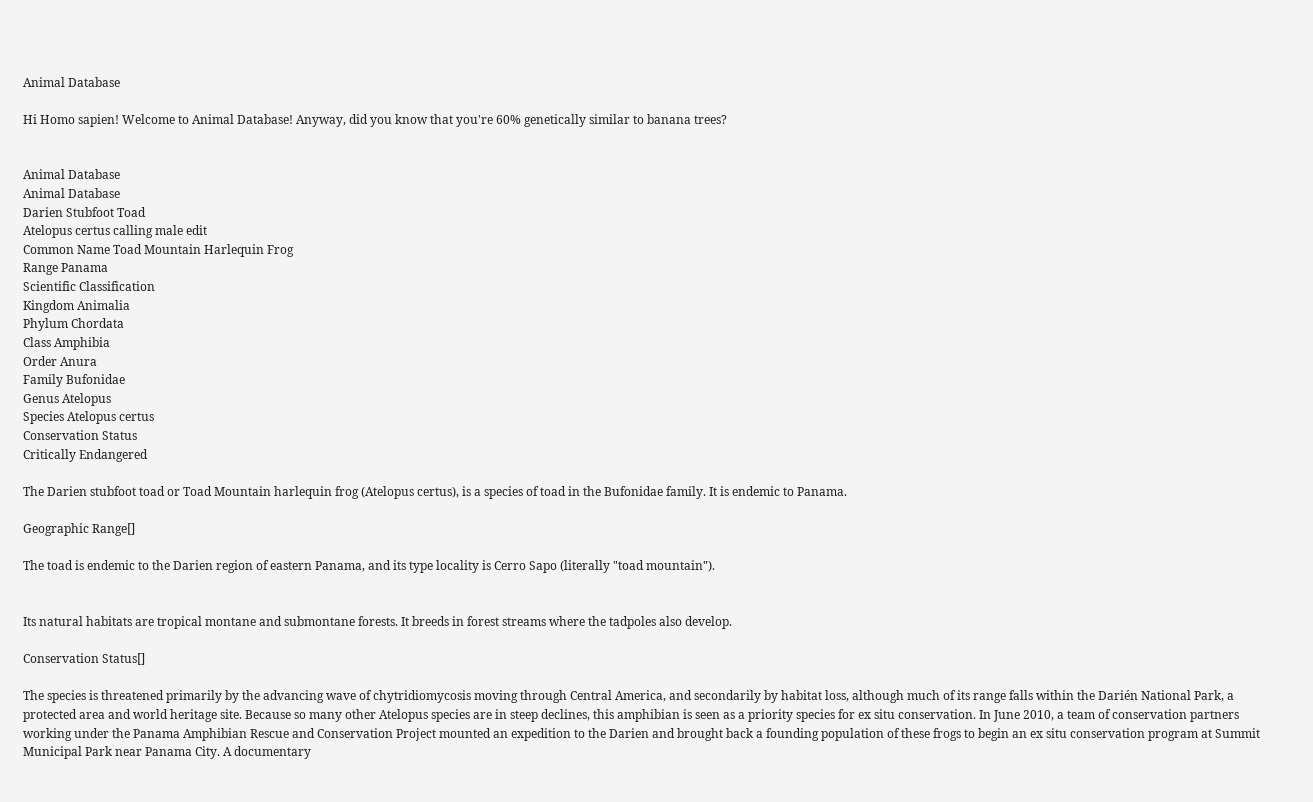Animal Database

Hi Homo sapien! Welcome to Animal Database! Anyway, did you know that you're 60% genetically similar to banana trees?


Animal Database
Animal Database
Darien Stubfoot Toad
Atelopus certus calling male edit
Common Name Toad Mountain Harlequin Frog
Range Panama
Scientific Classification
Kingdom Animalia
Phylum Chordata
Class Amphibia
Order Anura
Family Bufonidae
Genus Atelopus
Species Atelopus certus
Conservation Status
Critically Endangered

The Darien stubfoot toad or Toad Mountain harlequin frog (Atelopus certus), is a species of toad in the Bufonidae family. It is endemic to Panama.

Geographic Range[]

The toad is endemic to the Darien region of eastern Panama, and its type locality is Cerro Sapo (literally "toad mountain").


Its natural habitats are tropical montane and submontane forests. It breeds in forest streams where the tadpoles also develop.

Conservation Status[]

The species is threatened primarily by the advancing wave of chytridiomycosis moving through Central America, and secondarily by habitat loss, although much of its range falls within the Darién National Park, a protected area and world heritage site. Because so many other Atelopus species are in steep declines, this amphibian is seen as a priority species for ex situ conservation. In June 2010, a team of conservation partners working under the Panama Amphibian Rescue and Conservation Project mounted an expedition to the Darien and brought back a founding population of these frogs to begin an ex situ conservation program at Summit Municipal Park near Panama City. A documentary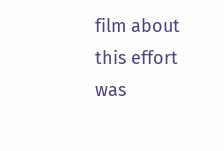film about this effort was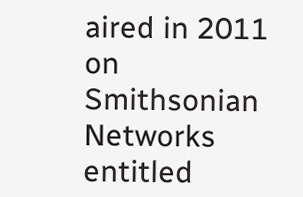aired in 2011 on Smithsonian Networks entitled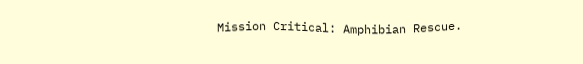Mission Critical: Amphibian Rescue.